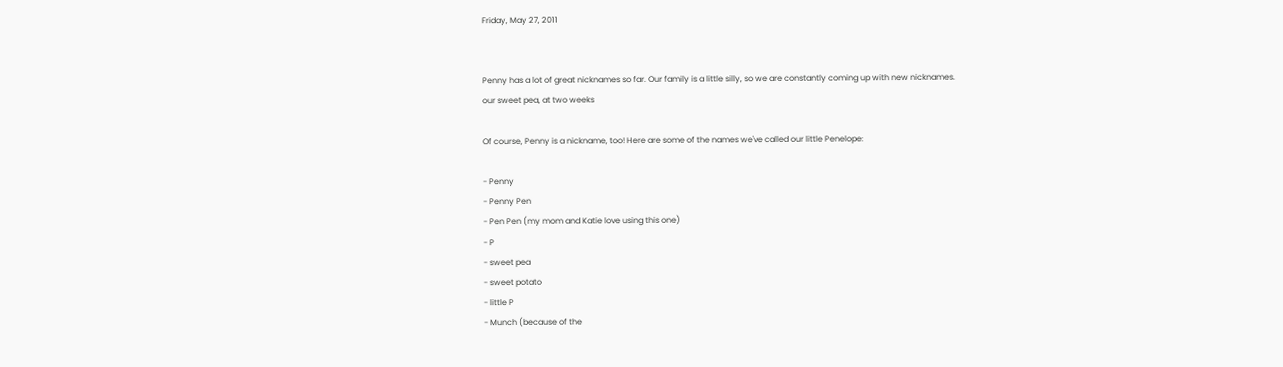Friday, May 27, 2011


Penny has a lot of great nicknames so far. Our family is a little silly, so we are constantly coming up with new nicknames.
our sweet pea, at two weeks

Of course, Penny is a nickname, too! Here are some of the names we've called our little Penelope:

- Penny
- Penny Pen
- Pen Pen (my mom and Katie love using this one)
- P
- sweet pea
- sweet potato
- little P
- Munch (because of the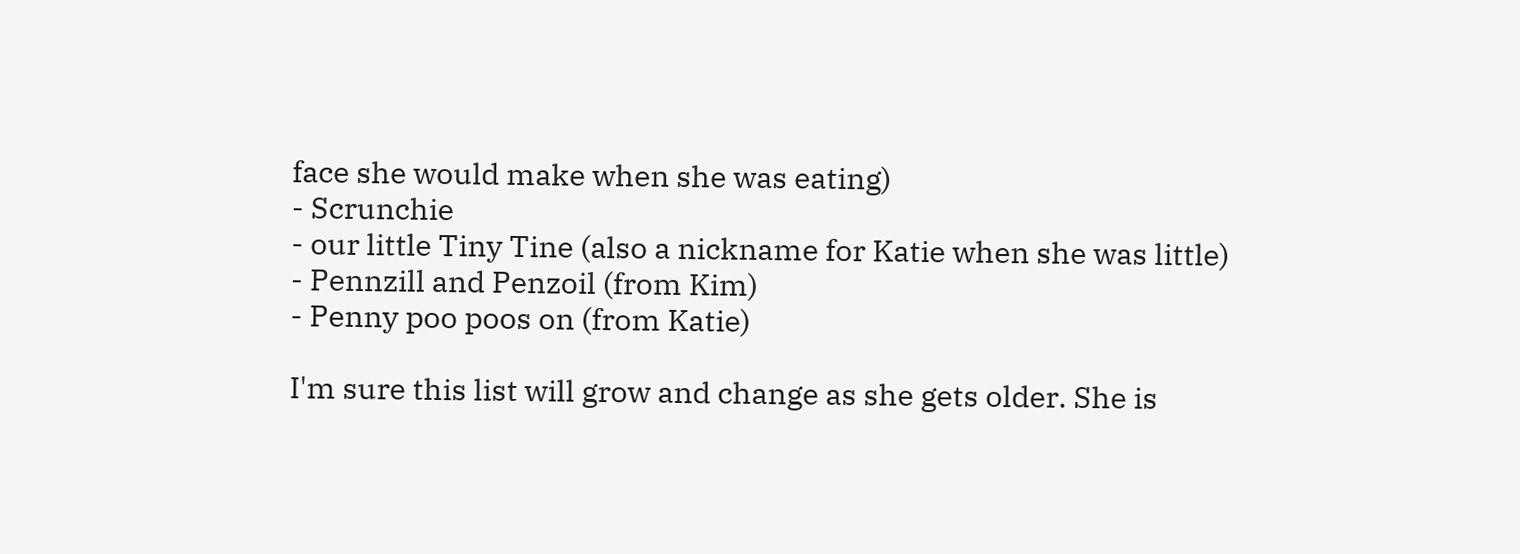face she would make when she was eating)
- Scrunchie
- our little Tiny Tine (also a nickname for Katie when she was little)
- Pennzill and Penzoil (from Kim)
- Penny poo poos on (from Katie)

I'm sure this list will grow and change as she gets older. She is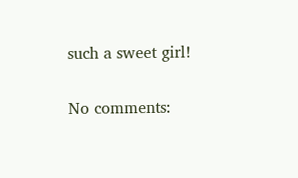such a sweet girl!

No comments: